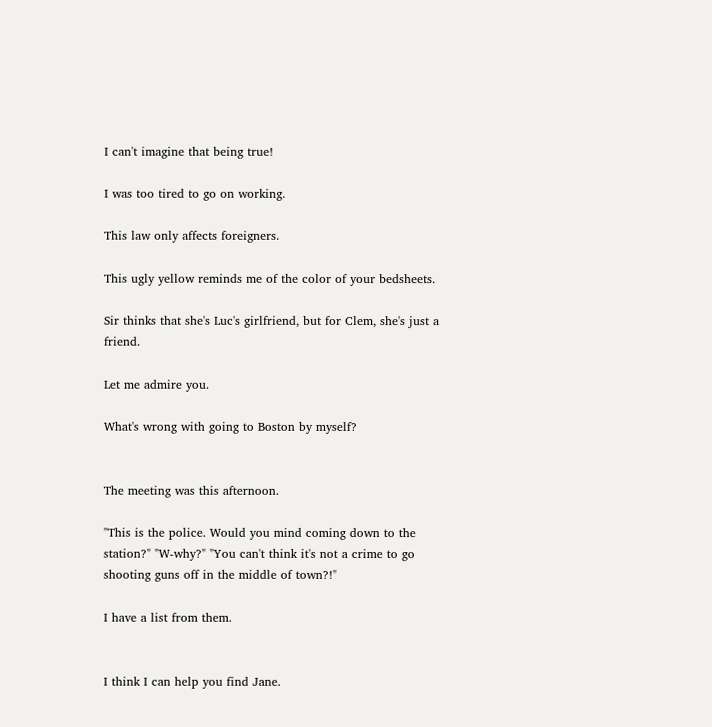I can't imagine that being true!

I was too tired to go on working.

This law only affects foreigners.

This ugly yellow reminds me of the color of your bedsheets.

Sir thinks that she's Luc's girlfriend, but for Clem, she's just a friend.

Let me admire you.

What's wrong with going to Boston by myself?


The meeting was this afternoon.

"This is the police. Would you mind coming down to the station?" "W-why?" "You can't think it's not a crime to go shooting guns off in the middle of town?!"

I have a list from them.


I think I can help you find Jane.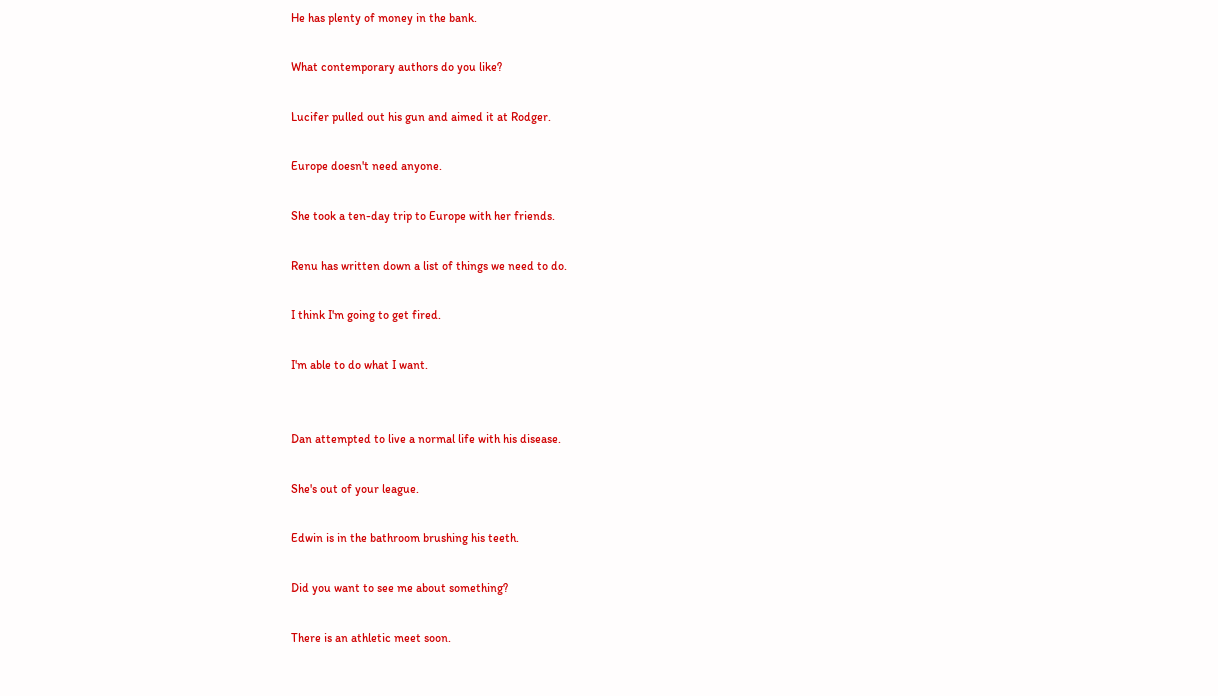He has plenty of money in the bank.

What contemporary authors do you like?

Lucifer pulled out his gun and aimed it at Rodger.

Europe doesn't need anyone.

She took a ten-day trip to Europe with her friends.

Renu has written down a list of things we need to do.

I think I'm going to get fired.

I'm able to do what I want.


Dan attempted to live a normal life with his disease.

She's out of your league.

Edwin is in the bathroom brushing his teeth.

Did you want to see me about something?

There is an athletic meet soon.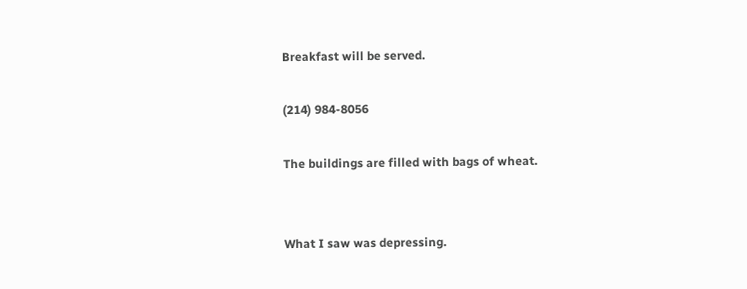Breakfast will be served.

(214) 984-8056

The buildings are filled with bags of wheat.


What I saw was depressing.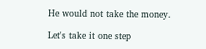He would not take the money.

Let's take it one step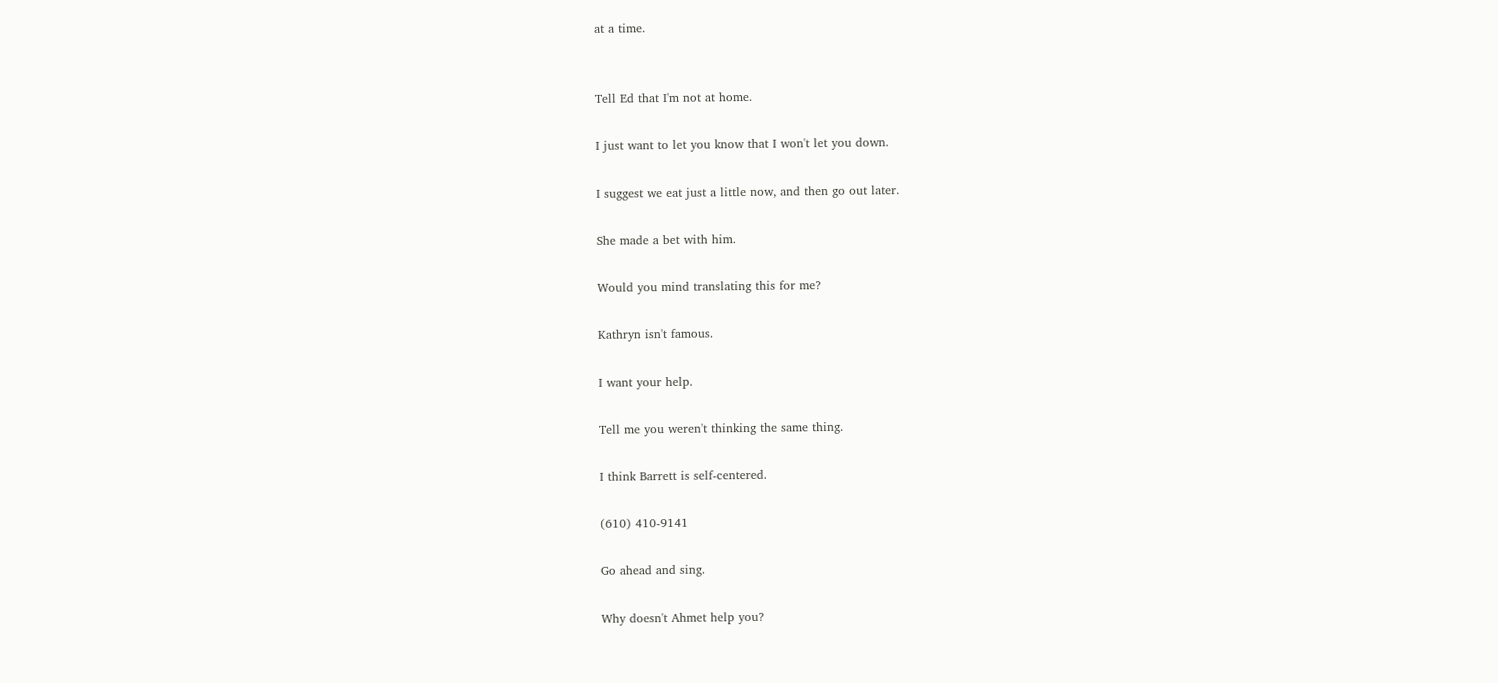at a time.


Tell Ed that I'm not at home.

I just want to let you know that I won't let you down.

I suggest we eat just a little now, and then go out later.

She made a bet with him.

Would you mind translating this for me?

Kathryn isn't famous.

I want your help.

Tell me you weren't thinking the same thing.

I think Barrett is self-centered.

(610) 410-9141

Go ahead and sing.

Why doesn't Ahmet help you?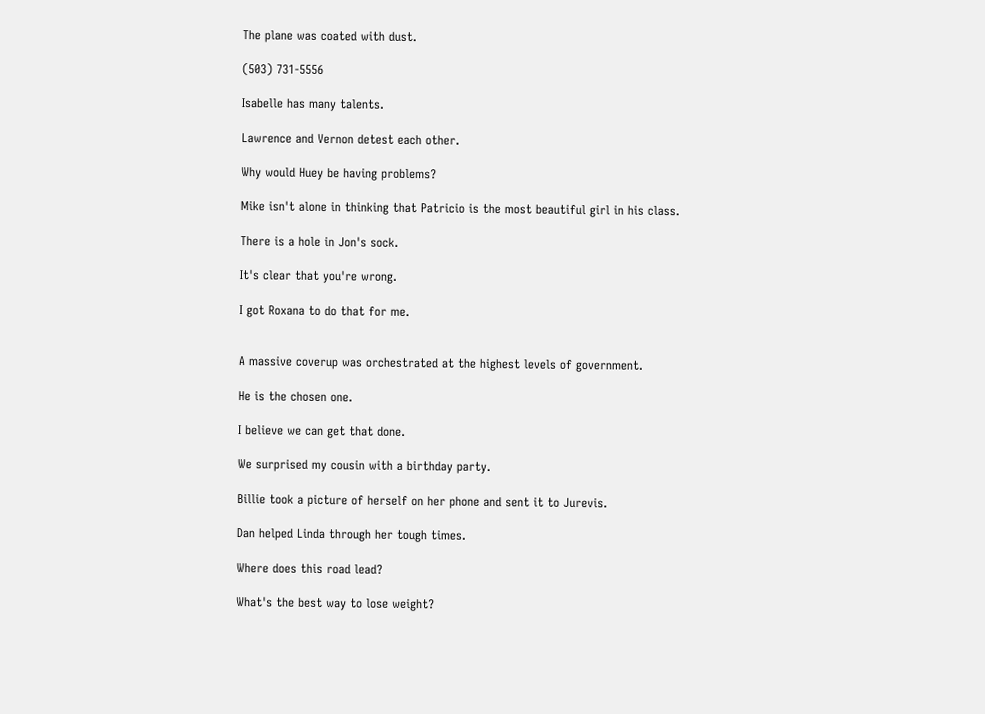The plane was coated with dust.

(503) 731-5556

Isabelle has many talents.

Lawrence and Vernon detest each other.

Why would Huey be having problems?

Mike isn't alone in thinking that Patricio is the most beautiful girl in his class.

There is a hole in Jon's sock.

It's clear that you're wrong.

I got Roxana to do that for me.


A massive coverup was orchestrated at the highest levels of government.

He is the chosen one.

I believe we can get that done.

We surprised my cousin with a birthday party.

Billie took a picture of herself on her phone and sent it to Jurevis.

Dan helped Linda through her tough times.

Where does this road lead?

What's the best way to lose weight?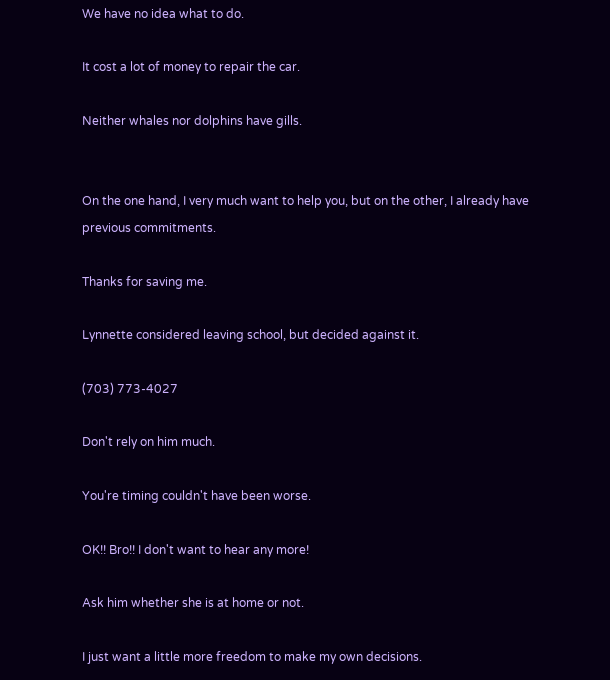We have no idea what to do.

It cost a lot of money to repair the car.

Neither whales nor dolphins have gills.


On the one hand, I very much want to help you, but on the other, I already have previous commitments.

Thanks for saving me.

Lynnette considered leaving school, but decided against it.

(703) 773-4027

Don't rely on him much.

You're timing couldn't have been worse.

OK!! Bro!! I don't want to hear any more!

Ask him whether she is at home or not.

I just want a little more freedom to make my own decisions.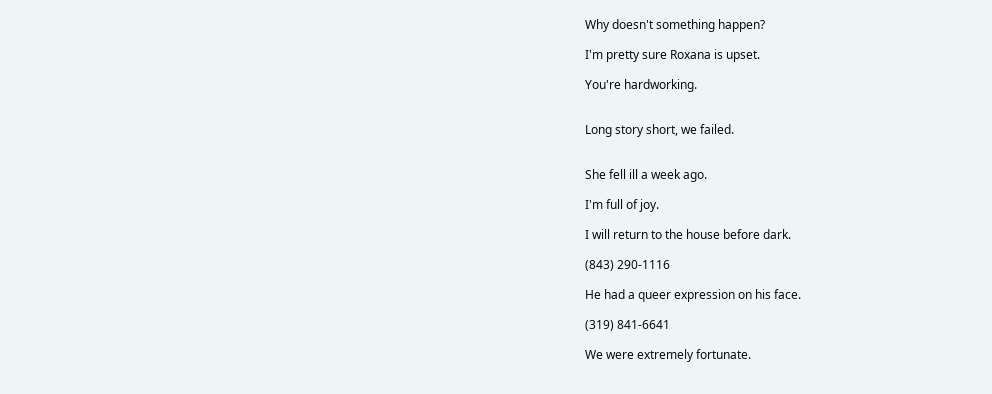Why doesn't something happen?

I'm pretty sure Roxana is upset.

You're hardworking.


Long story short, we failed.


She fell ill a week ago.

I'm full of joy.

I will return to the house before dark.

(843) 290-1116

He had a queer expression on his face.

(319) 841-6641

We were extremely fortunate.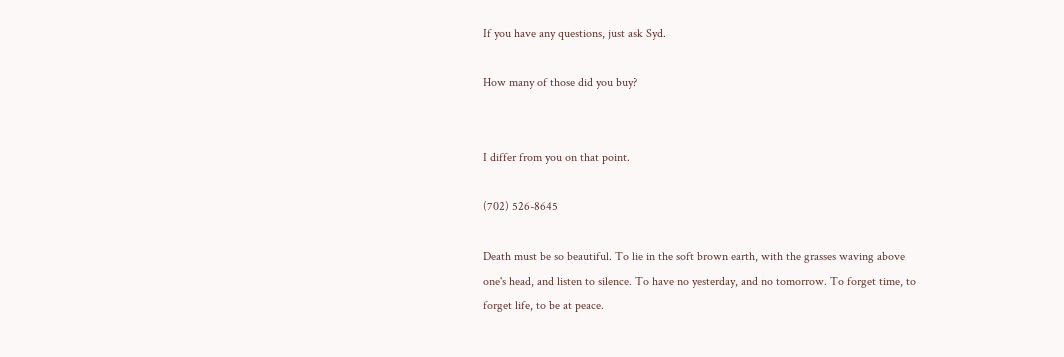If you have any questions, just ask Syd.

How many of those did you buy?


I differ from you on that point.

(702) 526-8645

Death must be so beautiful. To lie in the soft brown earth, with the grasses waving above one's head, and listen to silence. To have no yesterday, and no tomorrow. To forget time, to forget life, to be at peace.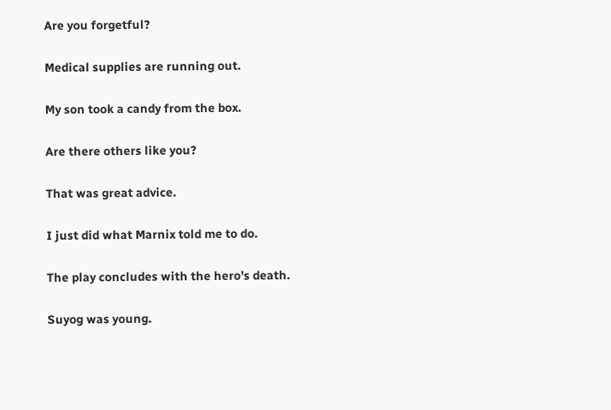Are you forgetful?

Medical supplies are running out.

My son took a candy from the box.

Are there others like you?

That was great advice.

I just did what Marnix told me to do.

The play concludes with the hero's death.

Suyog was young.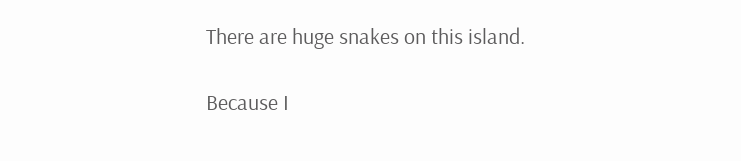There are huge snakes on this island.

Because I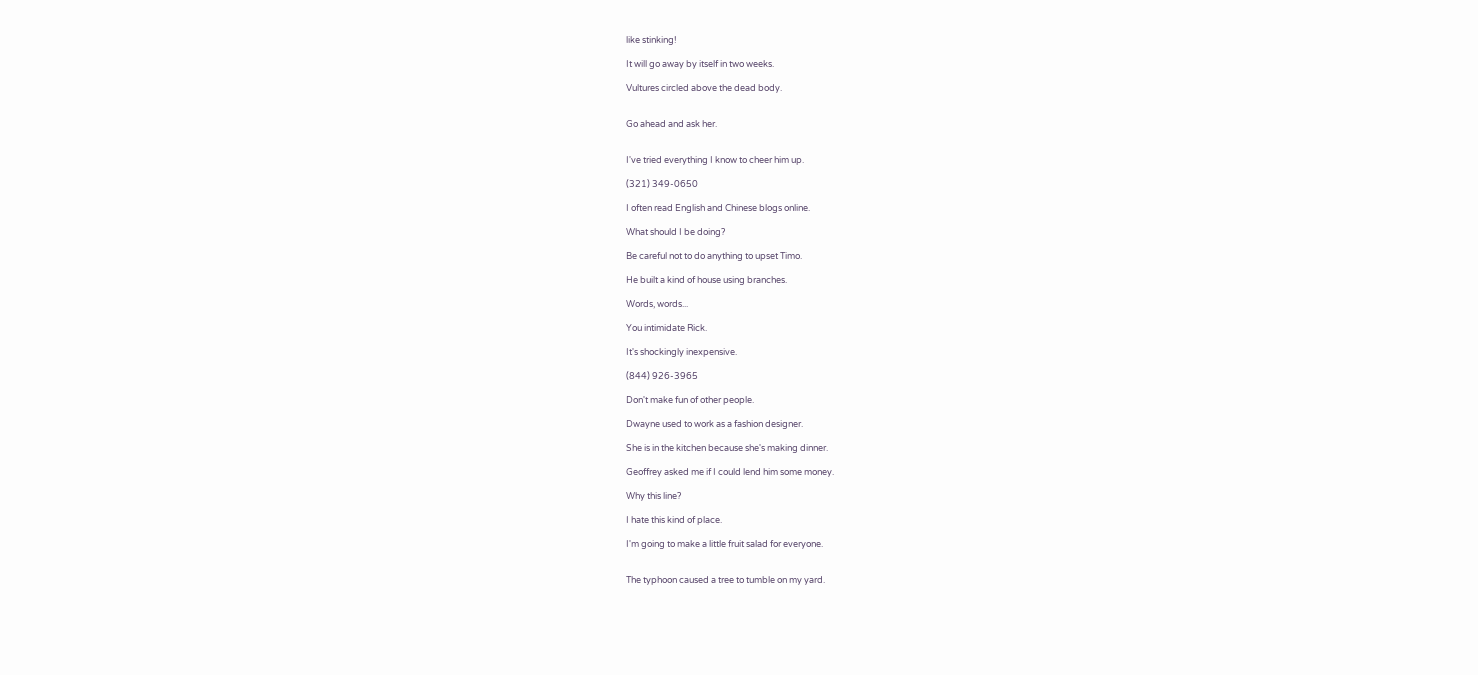like stinking!

It will go away by itself in two weeks.

Vultures circled above the dead body.


Go ahead and ask her.


I've tried everything I know to cheer him up.

(321) 349-0650

I often read English and Chinese blogs online.

What should I be doing?

Be careful not to do anything to upset Timo.

He built a kind of house using branches.

Words, words...

You intimidate Rick.

It's shockingly inexpensive.

(844) 926-3965

Don't make fun of other people.

Dwayne used to work as a fashion designer.

She is in the kitchen because she's making dinner.

Geoffrey asked me if I could lend him some money.

Why this line?

I hate this kind of place.

I'm going to make a little fruit salad for everyone.


The typhoon caused a tree to tumble on my yard.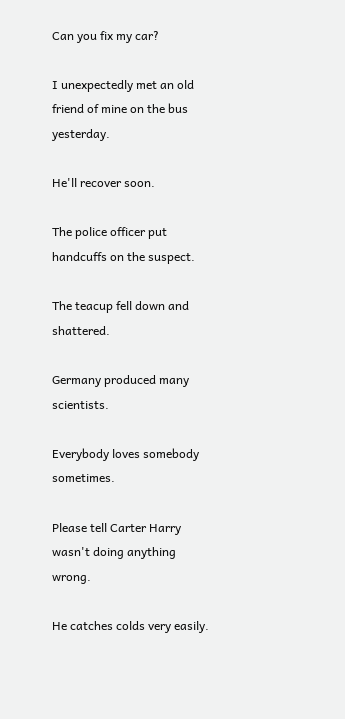Can you fix my car?

I unexpectedly met an old friend of mine on the bus yesterday.

He'll recover soon.

The police officer put handcuffs on the suspect.

The teacup fell down and shattered.

Germany produced many scientists.

Everybody loves somebody sometimes.

Please tell Carter Harry wasn't doing anything wrong.

He catches colds very easily.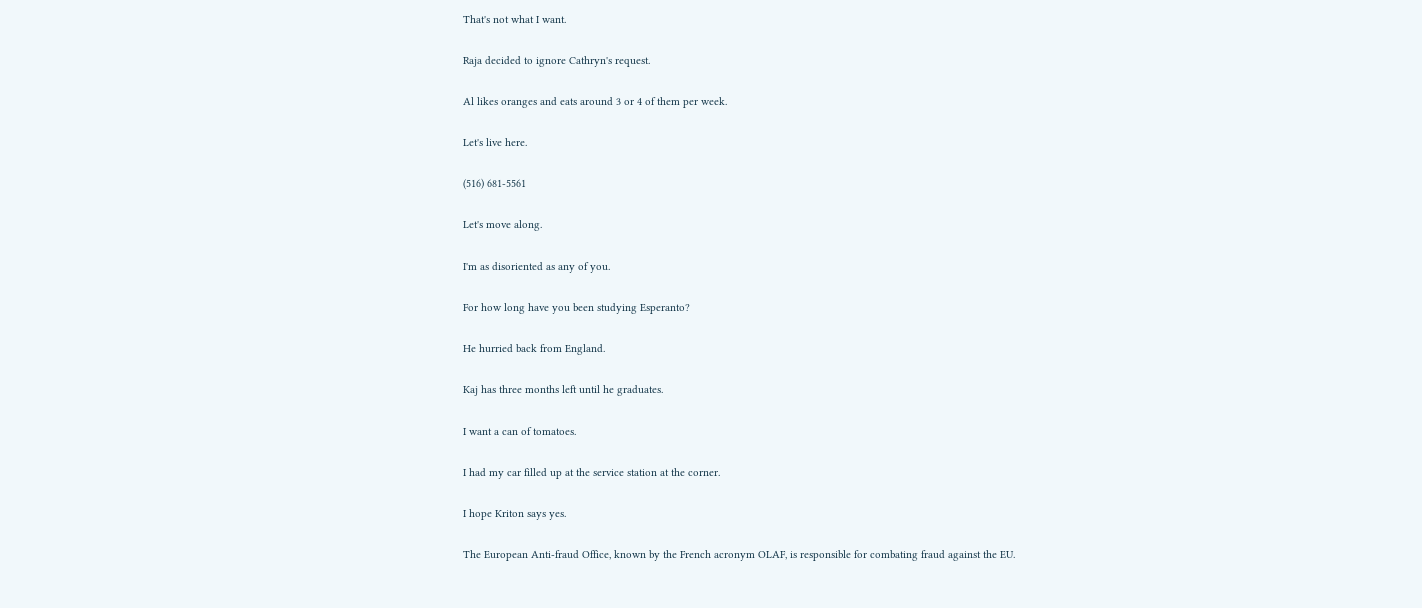That's not what I want.

Raja decided to ignore Cathryn's request.

Al likes oranges and eats around 3 or 4 of them per week.

Let's live here.

(516) 681-5561

Let's move along.

I'm as disoriented as any of you.

For how long have you been studying Esperanto?

He hurried back from England.

Kaj has three months left until he graduates.

I want a can of tomatoes.

I had my car filled up at the service station at the corner.

I hope Kriton says yes.

The European Anti-fraud Office, known by the French acronym OLAF, is responsible for combating fraud against the EU.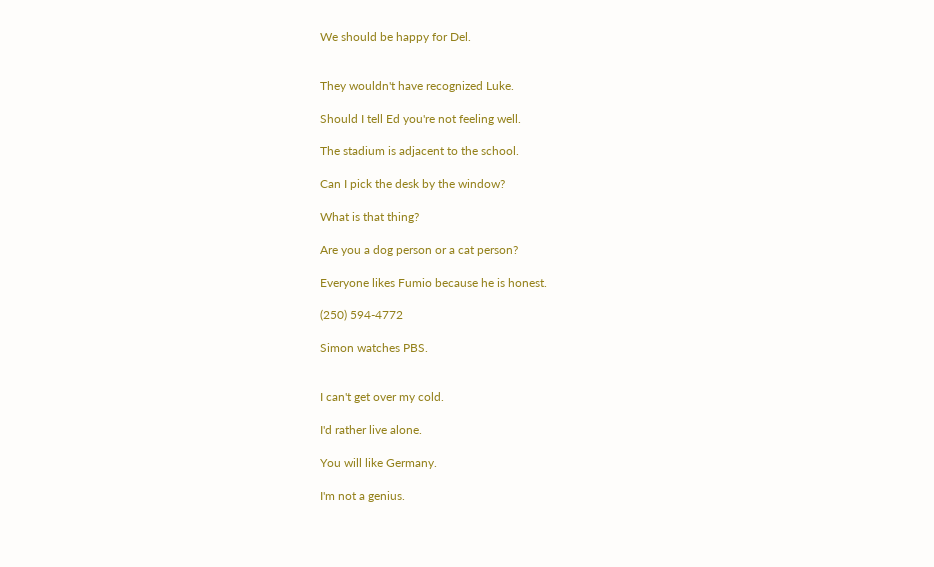We should be happy for Del.


They wouldn't have recognized Luke.

Should I tell Ed you're not feeling well.

The stadium is adjacent to the school.

Can I pick the desk by the window?

What is that thing?

Are you a dog person or a cat person?

Everyone likes Fumio because he is honest.

(250) 594-4772

Simon watches PBS.


I can't get over my cold.

I'd rather live alone.

You will like Germany.

I'm not a genius.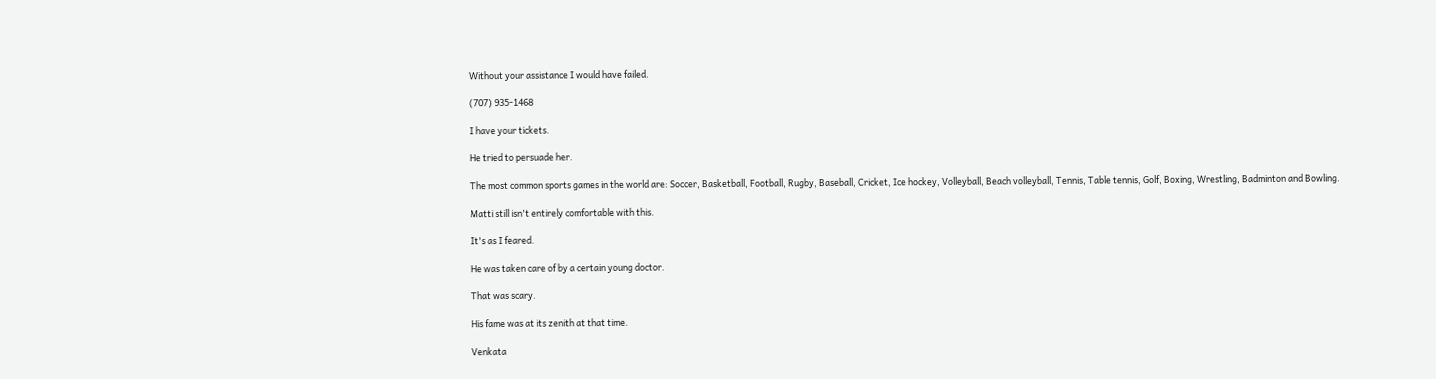Without your assistance I would have failed.

(707) 935-1468

I have your tickets.

He tried to persuade her.

The most common sports games in the world are: Soccer, Basketball, Football, Rugby, Baseball, Cricket, Ice hockey, Volleyball, Beach volleyball, Tennis, Table tennis, Golf, Boxing, Wrestling, Badminton and Bowling.

Matti still isn't entirely comfortable with this.

It's as I feared.

He was taken care of by a certain young doctor.

That was scary.

His fame was at its zenith at that time.

Venkata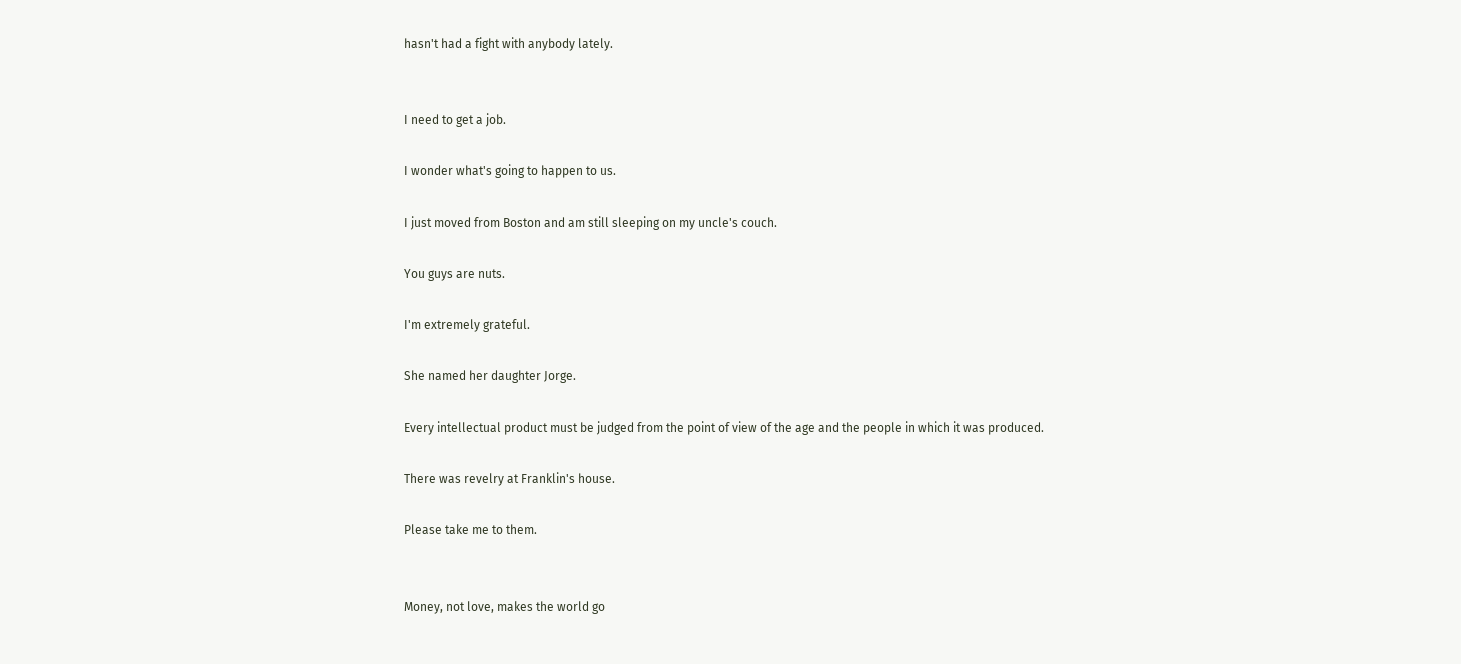hasn't had a fight with anybody lately.


I need to get a job.

I wonder what's going to happen to us.

I just moved from Boston and am still sleeping on my uncle's couch.

You guys are nuts.

I'm extremely grateful.

She named her daughter Jorge.

Every intellectual product must be judged from the point of view of the age and the people in which it was produced.

There was revelry at Franklin's house.

Please take me to them.


Money, not love, makes the world go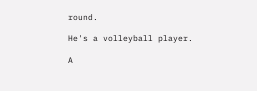round.

He's a volleyball player.

A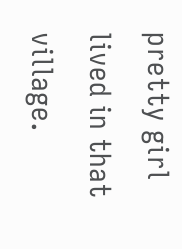pretty girl lived in that village.